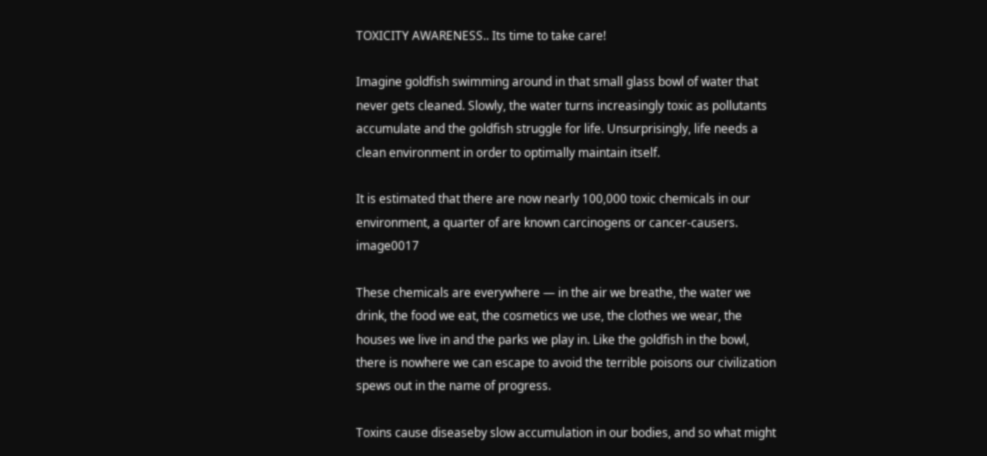TOXICITY AWARENESS.. Its time to take care!

Imagine goldfish swimming around in that small glass bowl of water that never gets cleaned. Slowly, the water turns increasingly toxic as pollutants accumulate and the goldfish struggle for life. Unsurprisingly, life needs a clean environment in order to optimally maintain itself.

It is estimated that there are now nearly 100,000 toxic chemicals in our environment, a quarter of are known carcinogens or cancer-causers. image0017

These chemicals are everywhere — in the air we breathe, the water we drink, the food we eat, the cosmetics we use, the clothes we wear, the houses we live in and the parks we play in. Like the goldfish in the bowl, there is nowhere we can escape to avoid the terrible poisons our civilization spews out in the name of progress.

Toxins cause diseaseby slow accumulation in our bodies, and so what might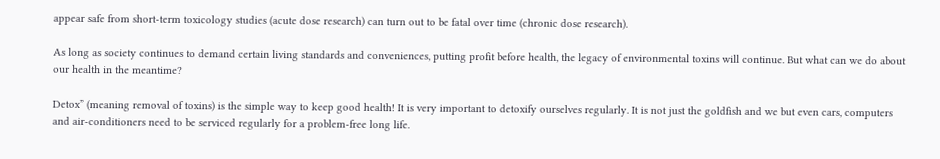appear safe from short-term toxicology studies (acute dose research) can turn out to be fatal over time (chronic dose research).

As long as society continues to demand certain living standards and conveniences, putting profit before health, the legacy of environmental toxins will continue. But what can we do about our health in the meantime?

Detox” (meaning removal of toxins) is the simple way to keep good health! It is very important to detoxify ourselves regularly. It is not just the goldfish and we but even cars, computers and air-conditioners need to be serviced regularly for a problem-free long life.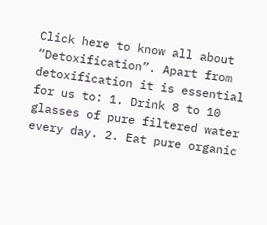Click here to know all about “Detoxification”. Apart from detoxification it is essential for us to: 1. Drink 8 to 10 glasses of pure filtered water every day. 2. Eat pure organic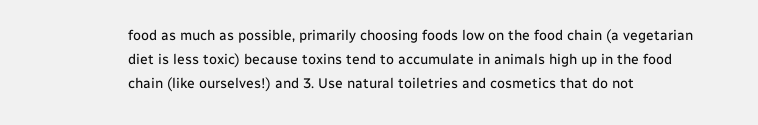food as much as possible, primarily choosing foods low on the food chain (a vegetarian diet is less toxic) because toxins tend to accumulate in animals high up in the food chain (like ourselves!) and 3. Use natural toiletries and cosmetics that do not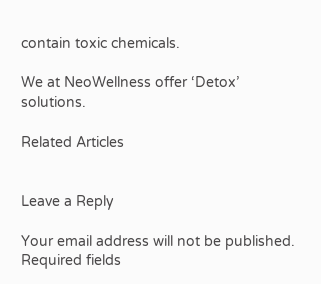contain toxic chemicals.

We at NeoWellness offer ‘Detox’ solutions.

Related Articles


Leave a Reply

Your email address will not be published. Required fields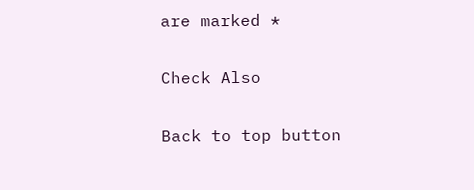are marked *

Check Also

Back to top button